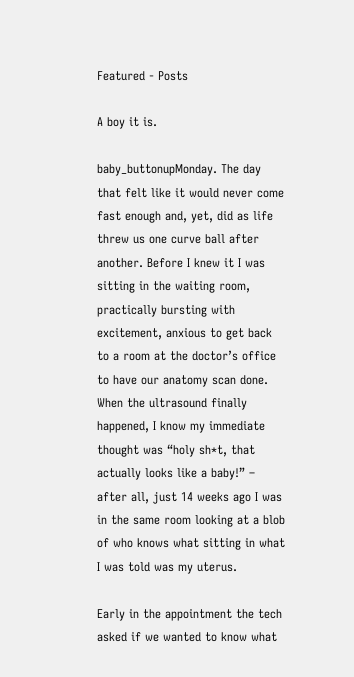Featured - Posts

A boy it is.

baby_buttonupMonday. The day that felt like it would never come fast enough and, yet, did as life threw us one curve ball after another. Before I knew it I was sitting in the waiting room, practically bursting with excitement, anxious to get back to a room at the doctor’s office to have our anatomy scan done. When the ultrasound finally happened, I know my immediate thought was “holy sh*t, that actually looks like a baby!” – after all, just 14 weeks ago I was in the same room looking at a blob of who knows what sitting in what I was told was my uterus.

Early in the appointment the tech asked if we wanted to know what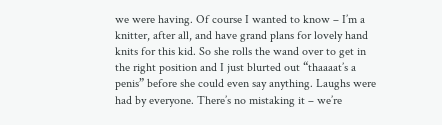we were having. Of course I wanted to know – I’m a knitter, after all, and have grand plans for lovely hand knits for this kid. So she rolls the wand over to get in the right position and I just blurted out “thaaaat’s a penis” before she could even say anything. Laughs were had by everyone. There’s no mistaking it – we’re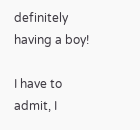definitely having a boy!

I have to admit, I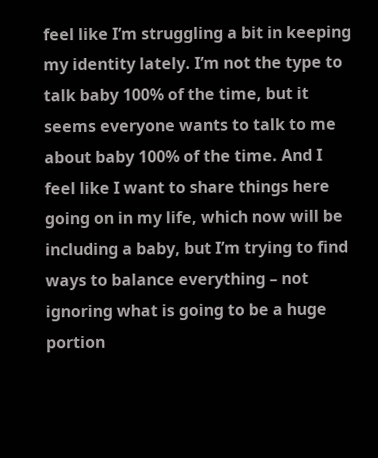feel like I’m struggling a bit in keeping my identity lately. I’m not the type to talk baby 100% of the time, but it seems everyone wants to talk to me about baby 100% of the time. And I feel like I want to share things here going on in my life, which now will be including a baby, but I’m trying to find ways to balance everything – not ignoring what is going to be a huge portion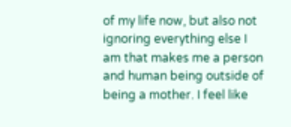of my life now, but also not ignoring everything else I am that makes me a person and human being outside of being a mother. I feel like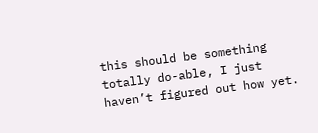this should be something totally do-able, I just haven’t figured out how yet.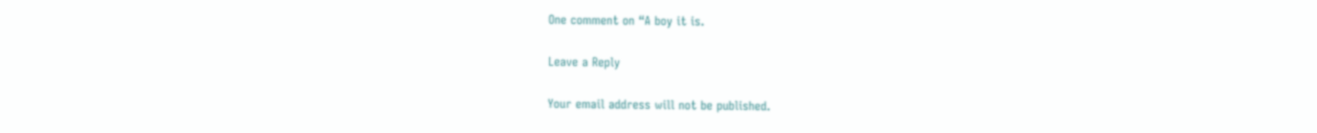One comment on “A boy it is.

Leave a Reply

Your email address will not be published.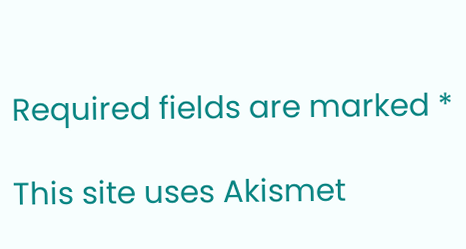Required fields are marked *

This site uses Akismet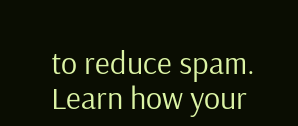to reduce spam. Learn how your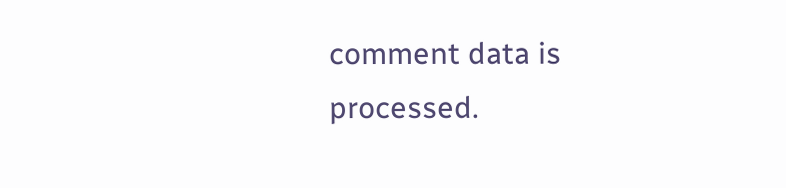comment data is processed.